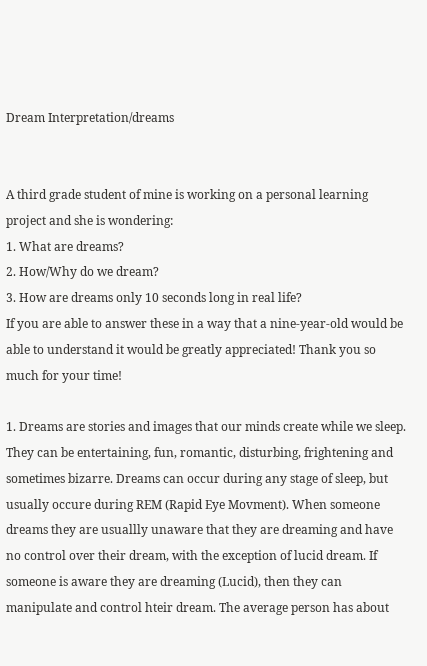Dream Interpretation/dreams


A third grade student of mine is working on a personal learning project and she is wondering:
1. What are dreams?
2. How/Why do we dream?
3. How are dreams only 10 seconds long in real life?
If you are able to answer these in a way that a nine-year-old would be able to understand it would be greatly appreciated! Thank you so much for your time!

1. Dreams are stories and images that our minds create while we sleep. They can be entertaining, fun, romantic, disturbing, frightening and sometimes bizarre. Dreams can occur during any stage of sleep, but usually occure during REM (Rapid Eye Movment). When someone dreams they are usuallly unaware that they are dreaming and have no control over their dream, with the exception of lucid dream. If someone is aware they are dreaming (Lucid), then they can manipulate and control hteir dream. The average person has about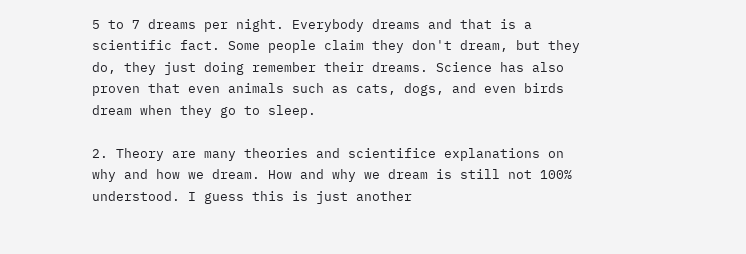5 to 7 dreams per night. Everybody dreams and that is a scientific fact. Some people claim they don't dream, but they do, they just doing remember their dreams. Science has also proven that even animals such as cats, dogs, and even birds dream when they go to sleep.

2. Theory are many theories and scientifice explanations on why and how we dream. How and why we dream is still not 100% understood. I guess this is just another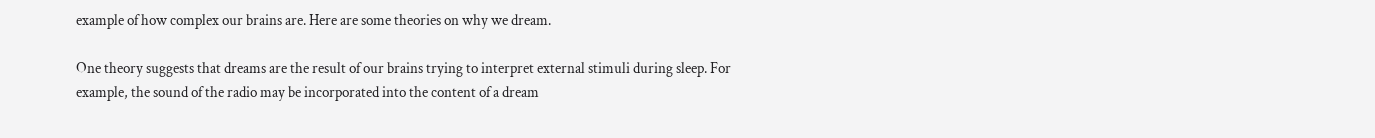example of how complex our brains are. Here are some theories on why we dream.

One theory suggests that dreams are the result of our brains trying to interpret external stimuli during sleep. For example, the sound of the radio may be incorporated into the content of a dream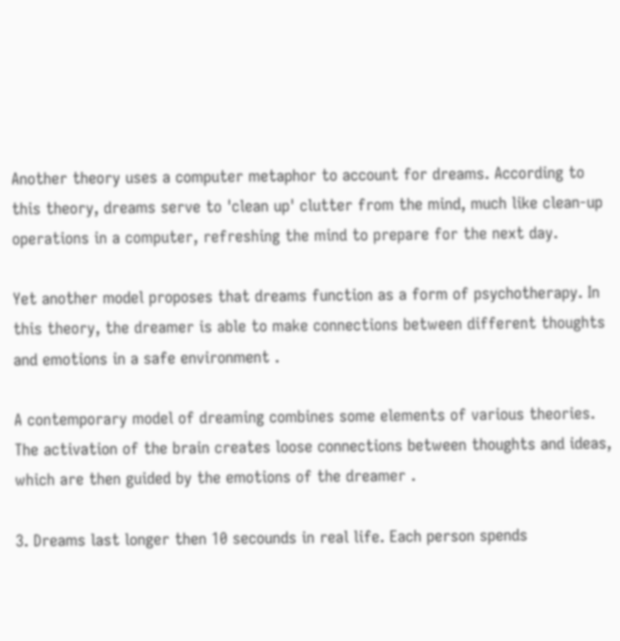Another theory uses a computer metaphor to account for dreams. According to this theory, dreams serve to 'clean up' clutter from the mind, much like clean-up operations in a computer, refreshing the mind to prepare for the next day.

Yet another model proposes that dreams function as a form of psychotherapy. In this theory, the dreamer is able to make connections between different thoughts and emotions in a safe environment .

A contemporary model of dreaming combines some elements of various theories. The activation of the brain creates loose connections between thoughts and ideas, which are then guided by the emotions of the dreamer .

3. Dreams last longer then 10 secounds in real life. Each person spends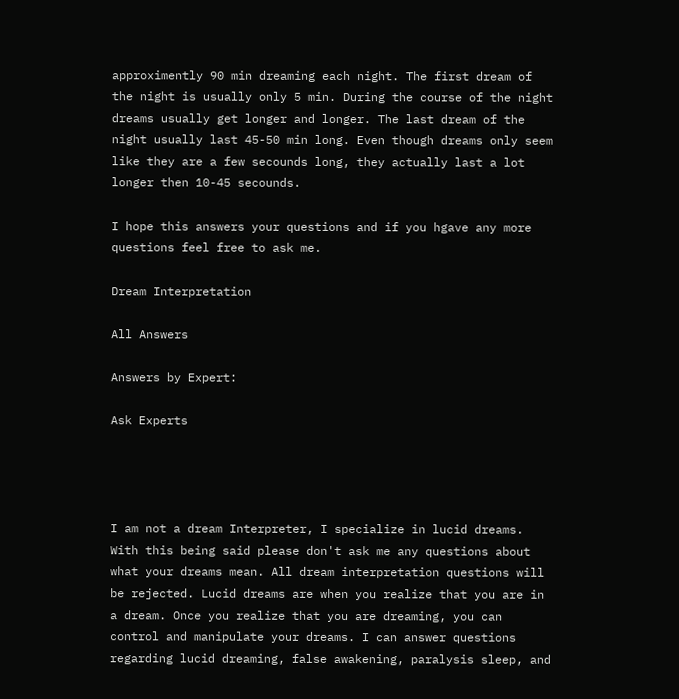approximently 90 min dreaming each night. The first dream of the night is usually only 5 min. During the course of the night dreams usually get longer and longer. The last dream of the night usually last 45-50 min long. Even though dreams only seem like they are a few secounds long, they actually last a lot longer then 10-45 secounds.

I hope this answers your questions and if you hgave any more questions feel free to ask me.

Dream Interpretation

All Answers

Answers by Expert:

Ask Experts




I am not a dream Interpreter, I specialize in lucid dreams. With this being said please don't ask me any questions about what your dreams mean. All dream interpretation questions will be rejected. Lucid dreams are when you realize that you are in a dream. Once you realize that you are dreaming, you can control and manipulate your dreams. I can answer questions regarding lucid dreaming, false awakening, paralysis sleep, and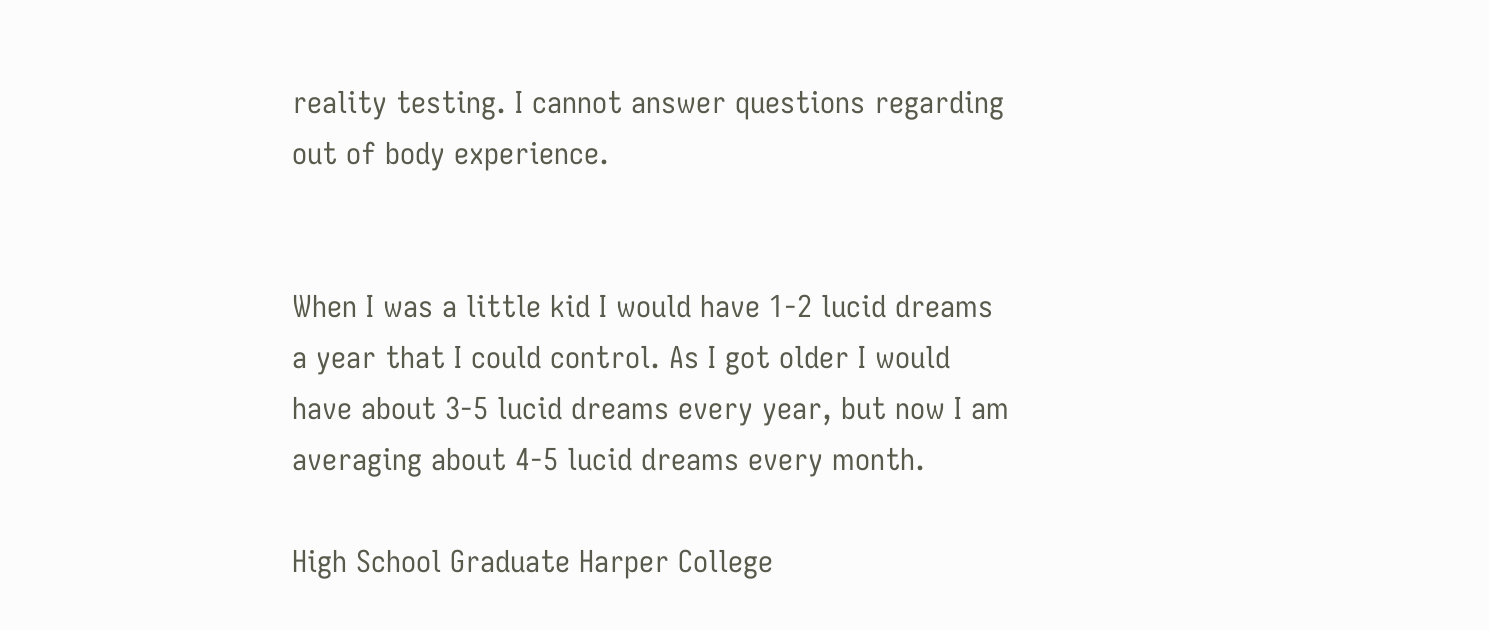reality testing. I cannot answer questions regarding out of body experience.


When I was a little kid I would have 1-2 lucid dreams a year that I could control. As I got older I would have about 3-5 lucid dreams every year, but now I am averaging about 4-5 lucid dreams every month.

High School Graduate Harper College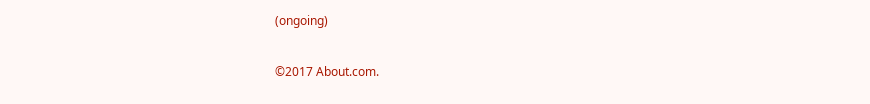(ongoing)

©2017 About.com.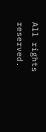All rights reserved.